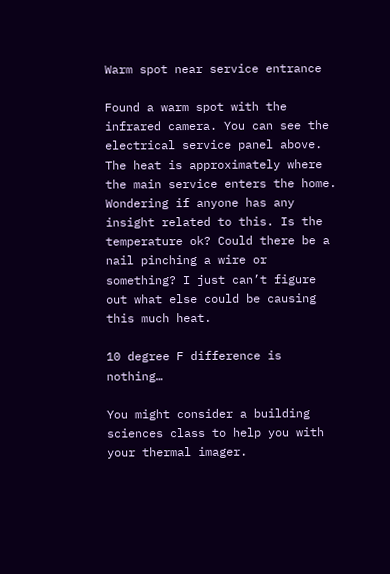Warm spot near service entrance

Found a warm spot with the infrared camera. You can see the electrical service panel above. The heat is approximately where the main service enters the home. Wondering if anyone has any insight related to this. Is the temperature ok? Could there be a nail pinching a wire or something? I just can’t figure out what else could be causing this much heat.

10 degree F difference is nothing…

You might consider a building sciences class to help you with your thermal imager.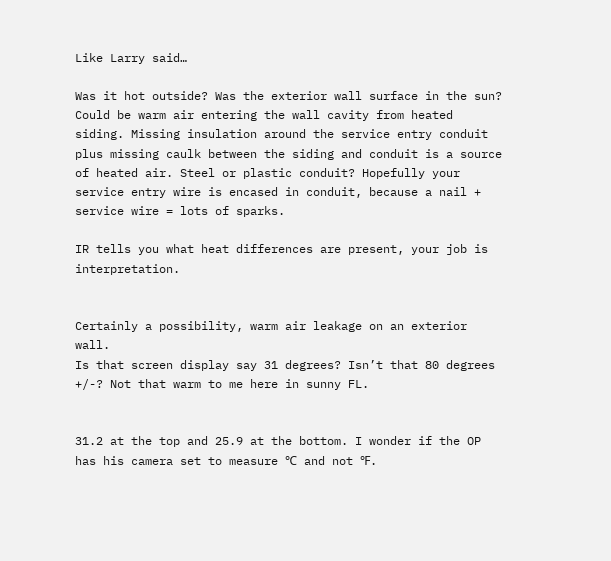Like Larry said…

Was it hot outside? Was the exterior wall surface in the sun? Could be warm air entering the wall cavity from heated siding. Missing insulation around the service entry conduit plus missing caulk between the siding and conduit is a source of heated air. Steel or plastic conduit? Hopefully your service entry wire is encased in conduit, because a nail + service wire = lots of sparks.

IR tells you what heat differences are present, your job is interpretation.


Certainly a possibility, warm air leakage on an exterior wall.
Is that screen display say 31 degrees? Isn’t that 80 degrees +/-? Not that warm to me here in sunny FL.


31.2 at the top and 25.9 at the bottom. I wonder if the OP has his camera set to measure ℃ and not ℉.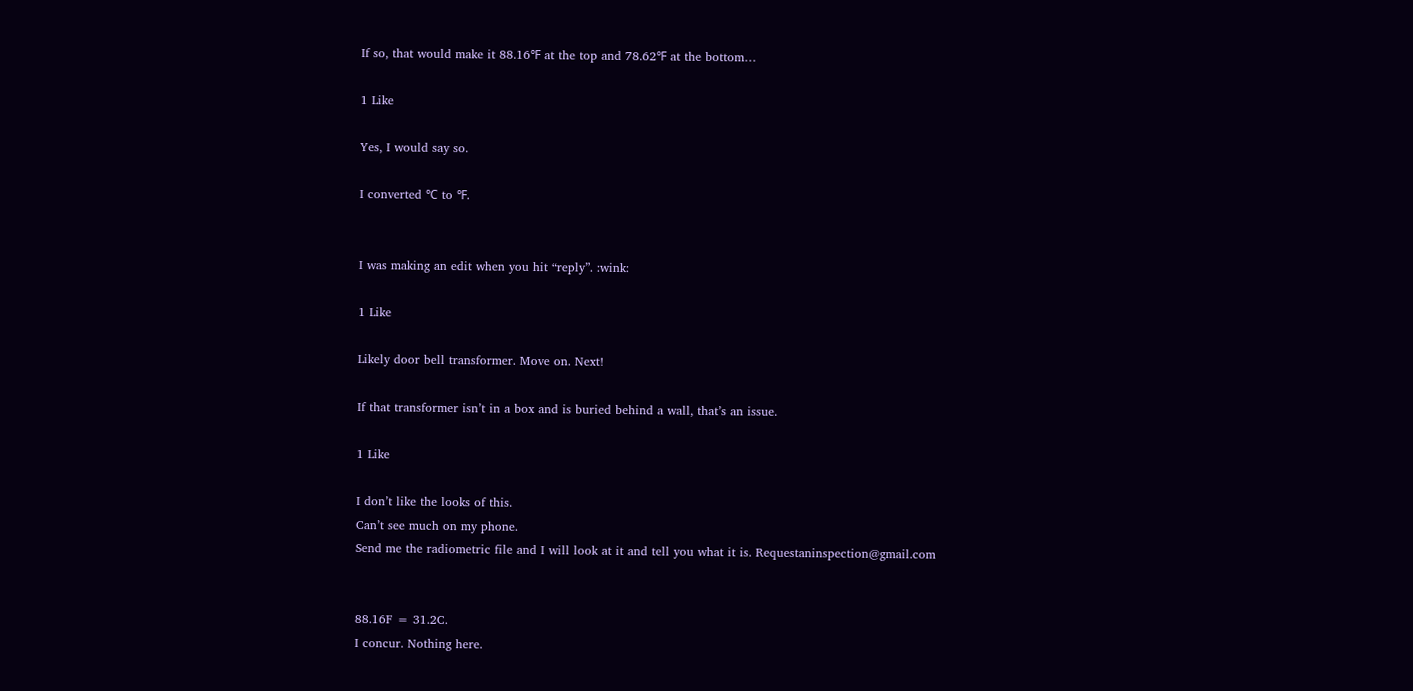If so, that would make it 88.16℉ at the top and 78.62℉ at the bottom…

1 Like

Yes, I would say so.

I converted ℃ to ℉.


I was making an edit when you hit “reply”. :wink:

1 Like

Likely door bell transformer. Move on. Next!

If that transformer isn’t in a box and is buried behind a wall, that’s an issue.

1 Like

I don’t like the looks of this.
Can’t see much on my phone.
Send me the radiometric file and I will look at it and tell you what it is. Requestaninspection@gmail.com


88.16F = 31.2C.
I concur. Nothing here.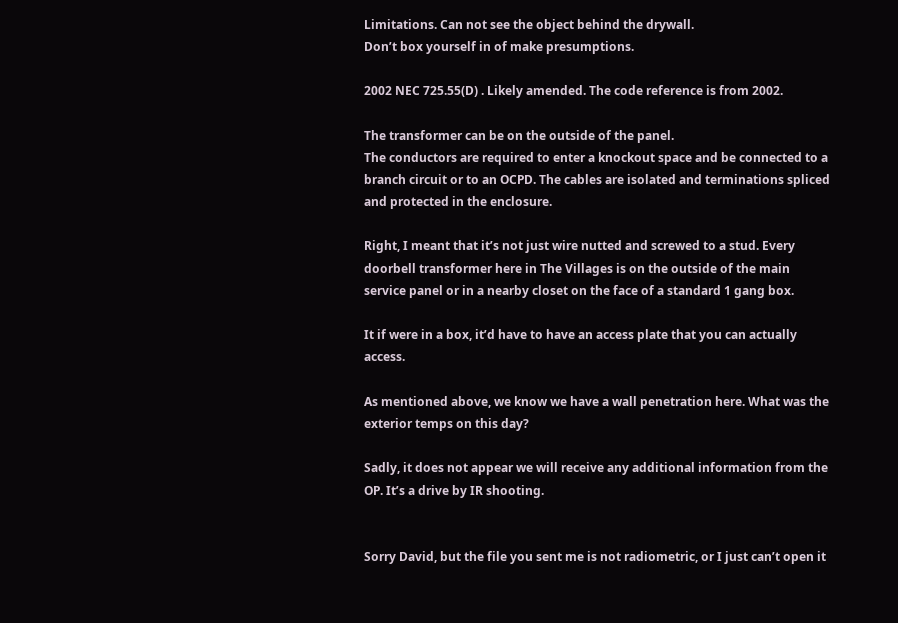Limitations. Can not see the object behind the drywall.
Don’t box yourself in of make presumptions.

2002 NEC 725.55(D) . Likely amended. The code reference is from 2002.

The transformer can be on the outside of the panel.
The conductors are required to enter a knockout space and be connected to a branch circuit or to an OCPD. The cables are isolated and terminations spliced and protected in the enclosure.

Right, I meant that it’s not just wire nutted and screwed to a stud. Every doorbell transformer here in The Villages is on the outside of the main service panel or in a nearby closet on the face of a standard 1 gang box.

It if were in a box, it’d have to have an access plate that you can actually access.

As mentioned above, we know we have a wall penetration here. What was the exterior temps on this day?

Sadly, it does not appear we will receive any additional information from the OP. It’s a drive by IR shooting.


Sorry David, but the file you sent me is not radiometric, or I just can’t open it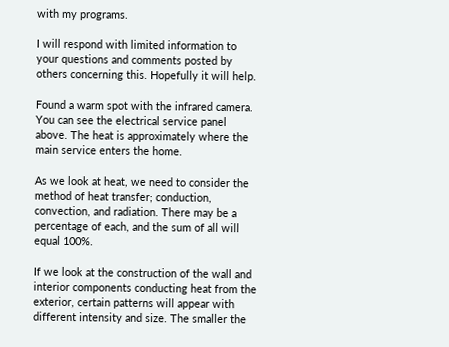with my programs.

I will respond with limited information to your questions and comments posted by others concerning this. Hopefully it will help.

Found a warm spot with the infrared camera. You can see the electrical service panel above. The heat is approximately where the main service enters the home.

As we look at heat, we need to consider the method of heat transfer; conduction, convection, and radiation. There may be a percentage of each, and the sum of all will equal 100%.

If we look at the construction of the wall and interior components conducting heat from the exterior, certain patterns will appear with different intensity and size. The smaller the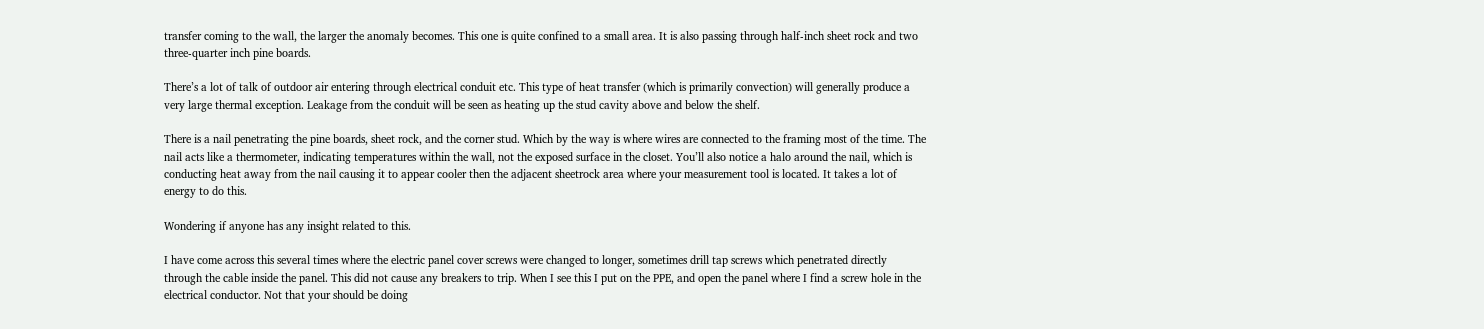transfer coming to the wall, the larger the anomaly becomes. This one is quite confined to a small area. It is also passing through half-inch sheet rock and two three-quarter inch pine boards.

There’s a lot of talk of outdoor air entering through electrical conduit etc. This type of heat transfer (which is primarily convection) will generally produce a very large thermal exception. Leakage from the conduit will be seen as heating up the stud cavity above and below the shelf.

There is a nail penetrating the pine boards, sheet rock, and the corner stud. Which by the way is where wires are connected to the framing most of the time. The nail acts like a thermometer, indicating temperatures within the wall, not the exposed surface in the closet. You’ll also notice a halo around the nail, which is conducting heat away from the nail causing it to appear cooler then the adjacent sheetrock area where your measurement tool is located. It takes a lot of energy to do this.

Wondering if anyone has any insight related to this.

I have come across this several times where the electric panel cover screws were changed to longer, sometimes drill tap screws which penetrated directly through the cable inside the panel. This did not cause any breakers to trip. When I see this I put on the PPE, and open the panel where I find a screw hole in the electrical conductor. Not that your should be doing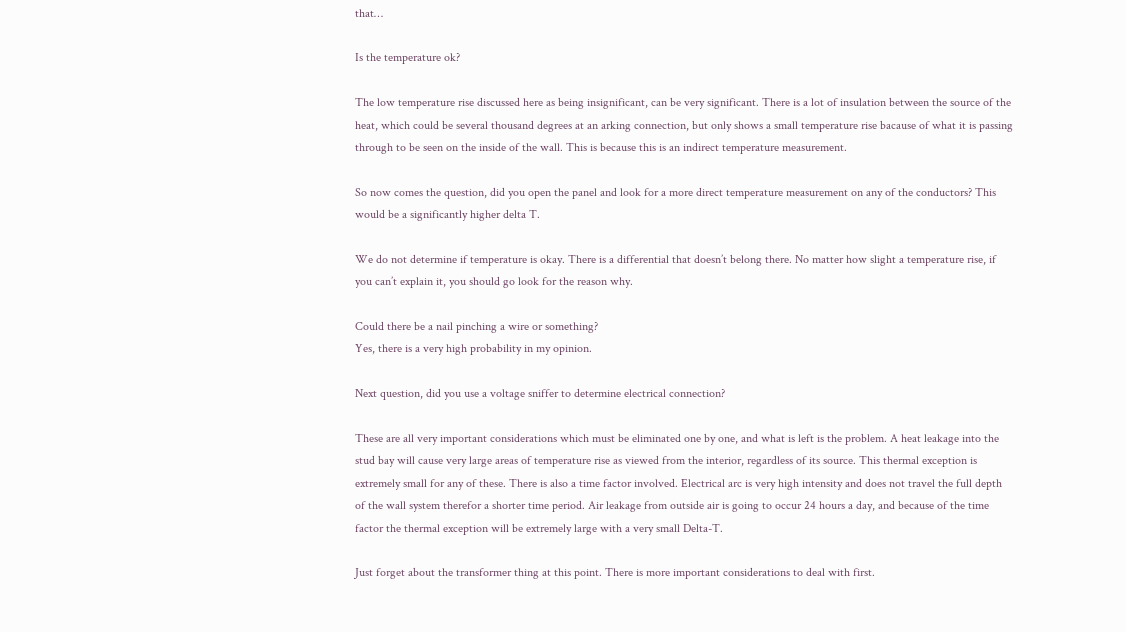that…

Is the temperature ok?

The low temperature rise discussed here as being insignificant, can be very significant. There is a lot of insulation between the source of the heat, which could be several thousand degrees at an arking connection, but only shows a small temperature rise bacause of what it is passing through to be seen on the inside of the wall. This is because this is an indirect temperature measurement.

So now comes the question, did you open the panel and look for a more direct temperature measurement on any of the conductors? This would be a significantly higher delta T.

We do not determine if temperature is okay. There is a differential that doesn’t belong there. No matter how slight a temperature rise, if you can’t explain it, you should go look for the reason why.

Could there be a nail pinching a wire or something?
Yes, there is a very high probability in my opinion.

Next question, did you use a voltage sniffer to determine electrical connection?

These are all very important considerations which must be eliminated one by one, and what is left is the problem. A heat leakage into the stud bay will cause very large areas of temperature rise as viewed from the interior, regardless of its source. This thermal exception is extremely small for any of these. There is also a time factor involved. Electrical arc is very high intensity and does not travel the full depth of the wall system therefor a shorter time period. Air leakage from outside air is going to occur 24 hours a day, and because of the time factor the thermal exception will be extremely large with a very small Delta-T.

Just forget about the transformer thing at this point. There is more important considerations to deal with first.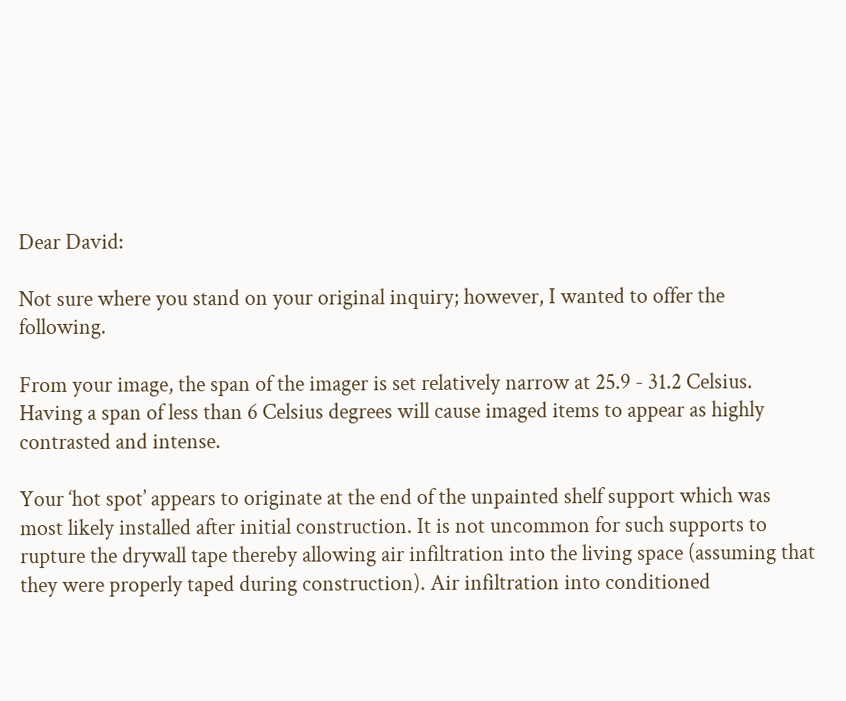Dear David:

Not sure where you stand on your original inquiry; however, I wanted to offer the following.

From your image, the span of the imager is set relatively narrow at 25.9 - 31.2 Celsius. Having a span of less than 6 Celsius degrees will cause imaged items to appear as highly contrasted and intense.

Your ‘hot spot’ appears to originate at the end of the unpainted shelf support which was most likely installed after initial construction. It is not uncommon for such supports to rupture the drywall tape thereby allowing air infiltration into the living space (assuming that they were properly taped during construction). Air infiltration into conditioned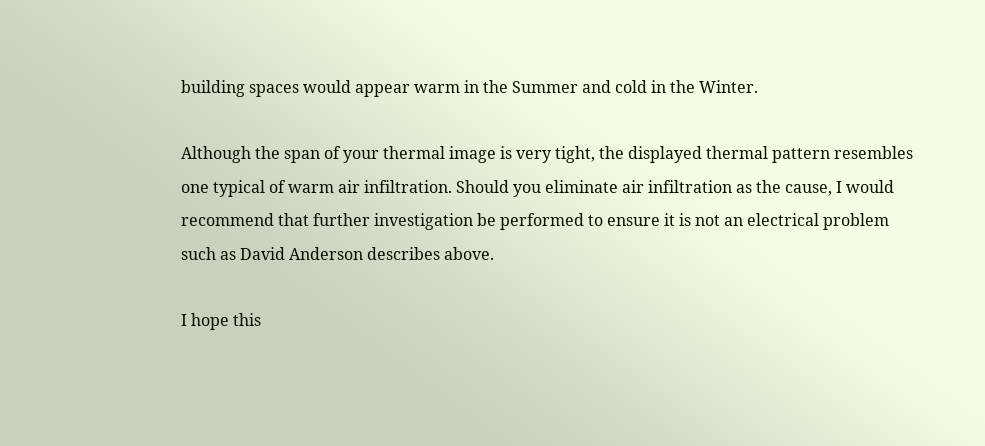building spaces would appear warm in the Summer and cold in the Winter.

Although the span of your thermal image is very tight, the displayed thermal pattern resembles one typical of warm air infiltration. Should you eliminate air infiltration as the cause, I would recommend that further investigation be performed to ensure it is not an electrical problem such as David Anderson describes above.

I hope this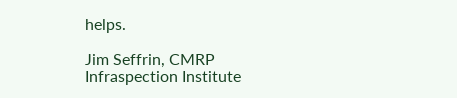helps.

Jim Seffrin, CMRP
Infraspection Institute